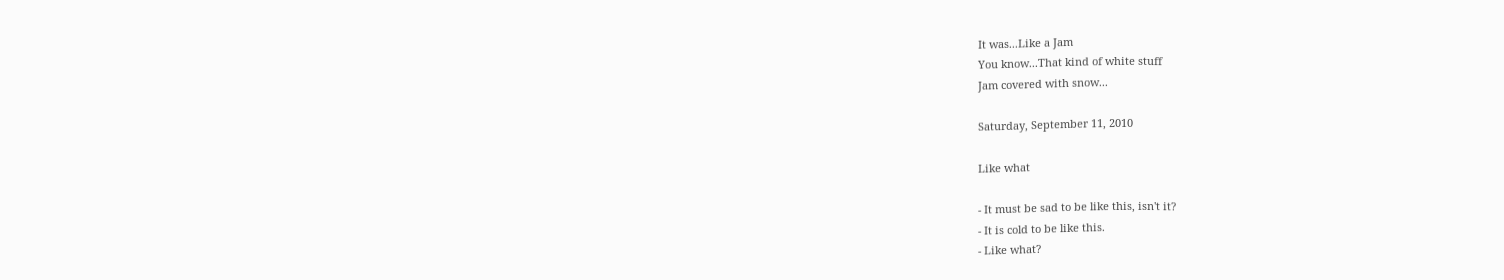It was...Like a Jam
You know...That kind of white stuff
Jam covered with snow...

Saturday, September 11, 2010

Like what

- It must be sad to be like this, isn't it?
- It is cold to be like this.
- Like what?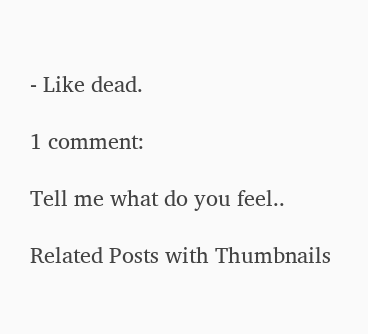- Like dead.

1 comment:

Tell me what do you feel..

Related Posts with Thumbnails